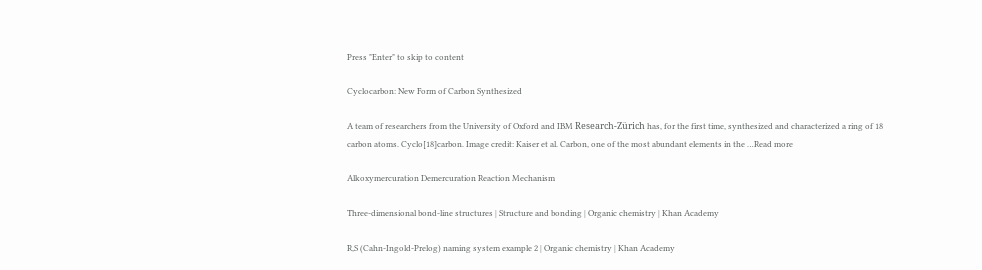Press "Enter" to skip to content

Cyclocarbon: New Form of Carbon Synthesized

A team of researchers from the University of Oxford and IBM Research-Zürich has, for the first time, synthesized and characterized a ring of 18 carbon atoms. Cyclo[18]carbon. Image credit: Kaiser et al. Carbon, one of the most abundant elements in the …Read more

Alkoxymercuration Demercuration Reaction Mechanism

Three-dimensional bond-line structures | Structure and bonding | Organic chemistry | Khan Academy

R,S (Cahn-Ingold-Prelog) naming system example 2 | Organic chemistry | Khan Academy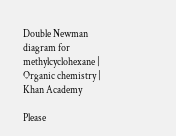Double Newman diagram for methylcyclohexane | Organic chemistry | Khan Academy

Please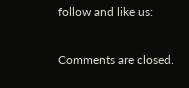follow and like us:

Comments are closed.